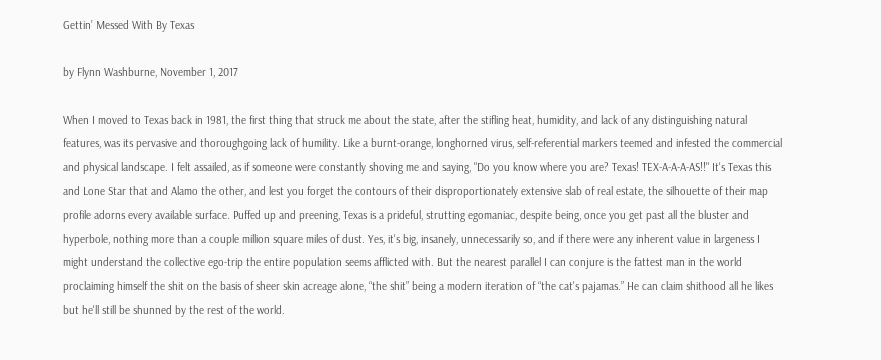Gettin’ Messed With By Texas

by Flynn Washburne, November 1, 2017

When I moved to Texas back in 1981, the first thing that struck me about the state, after the stifling heat, humidity, and lack of any distinguishing natural features, was its pervasive and thoroughgoing lack of humility. Like a burnt-orange, longhorned virus, self-referential markers teemed and infested the commercial and physical landscape. I felt assailed, as if someone were constantly shoving me and saying, "Do you know where you are? Texas! TEX-A-A-A-AS!!" It's Texas this and Lone Star that and Alamo the other, and lest you forget the contours of their disproportionately extensive slab of real estate, the silhouette of their map profile adorns every available surface. Puffed up and preening, Texas is a prideful, strutting egomaniac, despite being, once you get past all the bluster and hyperbole, nothing more than a couple million square miles of dust. Yes, it's big, insanely, unnecessarily so, and if there were any inherent value in largeness I might understand the collective ego-trip the entire population seems afflicted with. But the nearest parallel I can conjure is the fattest man in the world proclaiming himself the shit on the basis of sheer skin acreage alone, “the shit” being a modern iteration of “the cat's pajamas.” He can claim shithood all he likes but he'll still be shunned by the rest of the world.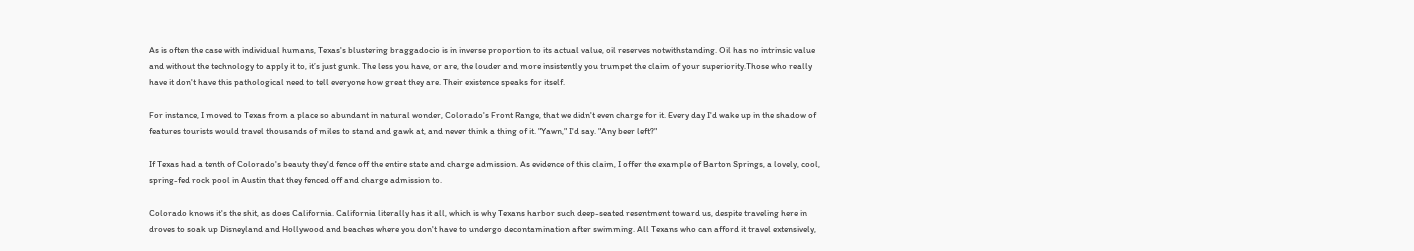As is often the case with individual humans, Texas's blustering braggadocio is in inverse proportion to its actual value, oil reserves notwithstanding. Oil has no intrinsic value and without the technology to apply it to, it’s just gunk. The less you have, or are, the louder and more insistently you trumpet the claim of your superiority.Those who really have it don't have this pathological need to tell everyone how great they are. Their existence speaks for itself.

For instance, I moved to Texas from a place so abundant in natural wonder, Colorado's Front Range, that we didn't even charge for it. Every day I'd wake up in the shadow of features tourists would travel thousands of miles to stand and gawk at, and never think a thing of it. "Yawn," I'd say. "Any beer left?"

If Texas had a tenth of Colorado's beauty they'd fence off the entire state and charge admission. As evidence of this claim, I offer the example of Barton Springs, a lovely, cool, spring-fed rock pool in Austin that they fenced off and charge admission to.

Colorado knows it's the shit, as does California. California literally has it all, which is why Texans harbor such deep-seated resentment toward us, despite traveling here in droves to soak up Disneyland and Hollywood and beaches where you don't have to undergo decontamination after swimming. All Texans who can afford it travel extensively,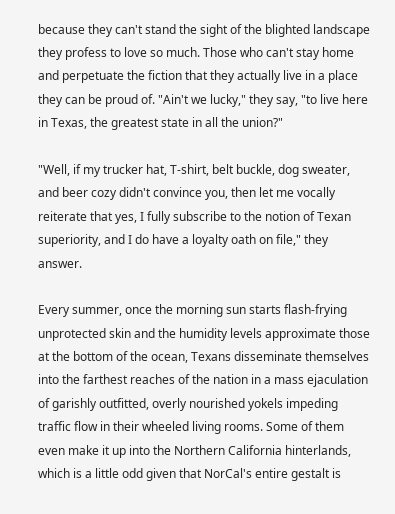because they can't stand the sight of the blighted landscape they profess to love so much. Those who can't stay home and perpetuate the fiction that they actually live in a place they can be proud of. "Ain't we lucky," they say, "to live here in Texas, the greatest state in all the union?"

"Well, if my trucker hat, T-shirt, belt buckle, dog sweater, and beer cozy didn't convince you, then let me vocally reiterate that yes, I fully subscribe to the notion of Texan superiority, and I do have a loyalty oath on file," they answer.

Every summer, once the morning sun starts flash-frying unprotected skin and the humidity levels approximate those at the bottom of the ocean, Texans disseminate themselves into the farthest reaches of the nation in a mass ejaculation of garishly outfitted, overly nourished yokels impeding traffic flow in their wheeled living rooms. Some of them even make it up into the Northern California hinterlands, which is a little odd given that NorCal's entire gestalt is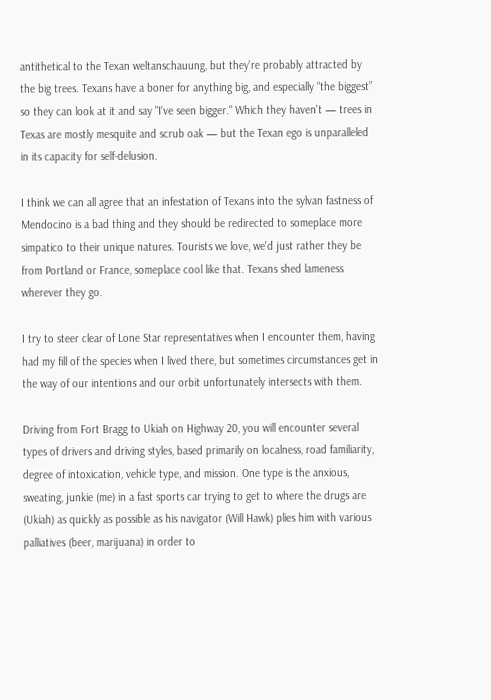antithetical to the Texan weltanschauung, but they're probably attracted by the big trees. Texans have a boner for anything big, and especially “the biggest” so they can look at it and say "I've seen bigger." Which they haven't — trees in Texas are mostly mesquite and scrub oak — but the Texan ego is unparalleled in its capacity for self-delusion.

I think we can all agree that an infestation of Texans into the sylvan fastness of Mendocino is a bad thing and they should be redirected to someplace more simpatico to their unique natures. Tourists we love, we'd just rather they be from Portland or France, someplace cool like that. Texans shed lameness wherever they go.

I try to steer clear of Lone Star representatives when I encounter them, having had my fill of the species when I lived there, but sometimes circumstances get in the way of our intentions and our orbit unfortunately intersects with them.

Driving from Fort Bragg to Ukiah on Highway 20, you will encounter several types of drivers and driving styles, based primarily on localness, road familiarity, degree of intoxication, vehicle type, and mission. One type is the anxious, sweating, junkie (me) in a fast sports car trying to get to where the drugs are (Ukiah) as quickly as possible as his navigator (Will Hawk) plies him with various palliatives (beer, marijuana) in order to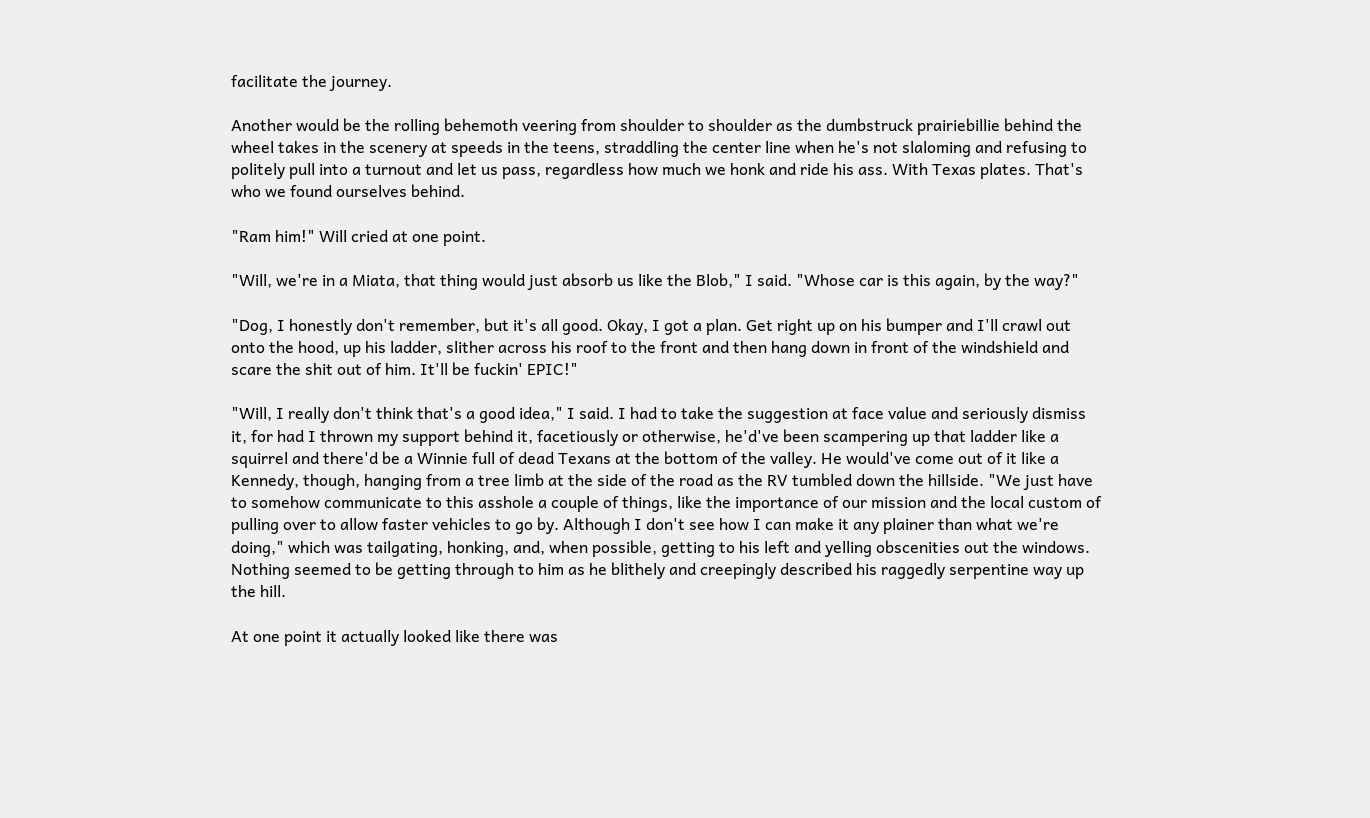facilitate the journey.

Another would be the rolling behemoth veering from shoulder to shoulder as the dumbstruck prairiebillie behind the wheel takes in the scenery at speeds in the teens, straddling the center line when he's not slaloming and refusing to politely pull into a turnout and let us pass, regardless how much we honk and ride his ass. With Texas plates. That's who we found ourselves behind.

"Ram him!" Will cried at one point.

"Will, we're in a Miata, that thing would just absorb us like the Blob," I said. "Whose car is this again, by the way?"

"Dog, I honestly don't remember, but it's all good. Okay, I got a plan. Get right up on his bumper and I'll crawl out onto the hood, up his ladder, slither across his roof to the front and then hang down in front of the windshield and scare the shit out of him. It'll be fuckin' EPIC!"

"Will, I really don't think that's a good idea," I said. I had to take the suggestion at face value and seriously dismiss it, for had I thrown my support behind it, facetiously or otherwise, he'd've been scampering up that ladder like a squirrel and there'd be a Winnie full of dead Texans at the bottom of the valley. He would've come out of it like a Kennedy, though, hanging from a tree limb at the side of the road as the RV tumbled down the hillside. "We just have to somehow communicate to this asshole a couple of things, like the importance of our mission and the local custom of pulling over to allow faster vehicles to go by. Although I don't see how I can make it any plainer than what we're doing," which was tailgating, honking, and, when possible, getting to his left and yelling obscenities out the windows. Nothing seemed to be getting through to him as he blithely and creepingly described his raggedly serpentine way up the hill.

At one point it actually looked like there was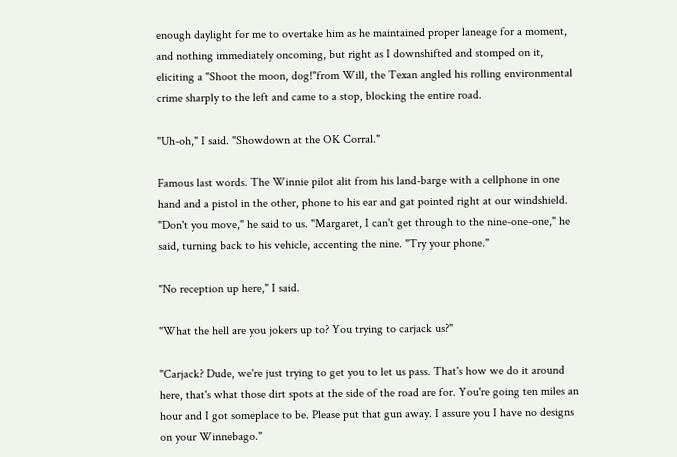enough daylight for me to overtake him as he maintained proper laneage for a moment, and nothing immediately oncoming, but right as I downshifted and stomped on it, eliciting a "Shoot the moon, dog!"from Will, the Texan angled his rolling environmental crime sharply to the left and came to a stop, blocking the entire road.

"Uh-oh," I said. "Showdown at the OK Corral."

Famous last words. The Winnie pilot alit from his land-barge with a cellphone in one hand and a pistol in the other, phone to his ear and gat pointed right at our windshield. "Don't you move," he said to us. "Margaret, I can't get through to the nine-one-one," he said, turning back to his vehicle, accenting the nine. "Try your phone."

"No reception up here," I said.

"What the hell are you jokers up to? You trying to carjack us?"

"Carjack? Dude, we're just trying to get you to let us pass. That's how we do it around here, that's what those dirt spots at the side of the road are for. You're going ten miles an hour and I got someplace to be. Please put that gun away. I assure you I have no designs on your Winnebago."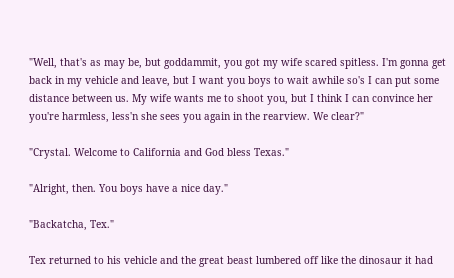"Well, that's as may be, but goddammit, you got my wife scared spitless. I'm gonna get back in my vehicle and leave, but I want you boys to wait awhile so's I can put some distance between us. My wife wants me to shoot you, but I think I can convince her you're harmless, less'n she sees you again in the rearview. We clear?"

"Crystal. Welcome to California and God bless Texas."

"Alright, then. You boys have a nice day."

"Backatcha, Tex."

Tex returned to his vehicle and the great beast lumbered off like the dinosaur it had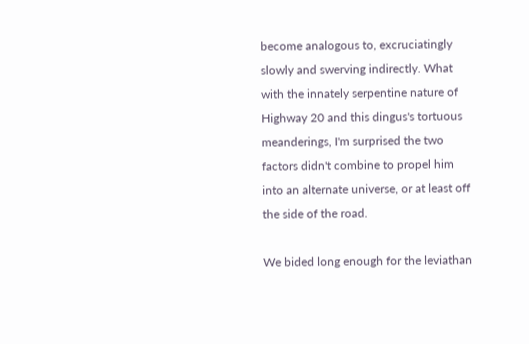become analogous to, excruciatingly slowly and swerving indirectly. What with the innately serpentine nature of Highway 20 and this dingus's tortuous meanderings, I'm surprised the two factors didn't combine to propel him into an alternate universe, or at least off the side of the road.

We bided long enough for the leviathan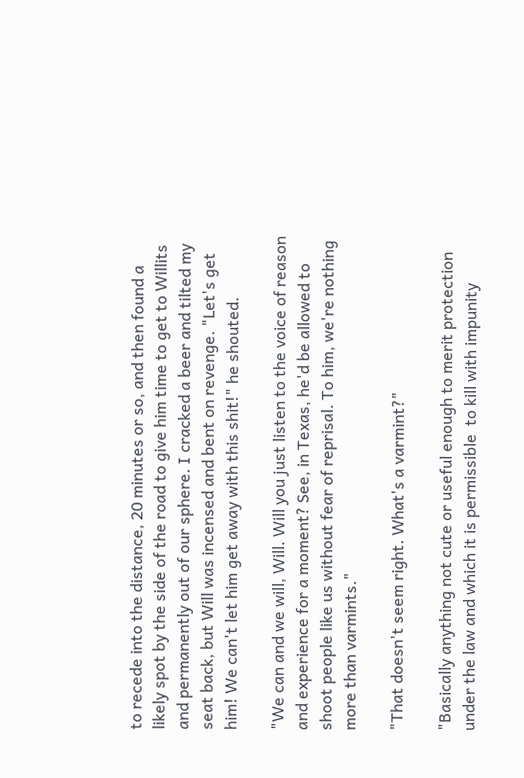to recede into the distance, 20 minutes or so, and then found a likely spot by the side of the road to give him time to get to Willits and permanently out of our sphere. I cracked a beer and tilted my seat back, but Will was incensed and bent on revenge. "Let's get him! We can't let him get away with this shit!" he shouted.

"We can and we will, Will. Will you just listen to the voice of reason and experience for a moment? See, in Texas, he'd be allowed to shoot people like us without fear of reprisal. To him, we're nothing more than varmints."

"That doesn't seem right. What's a varmint?"

"Basically anything not cute or useful enough to merit protection under the law and which it is permissible  to kill with impunity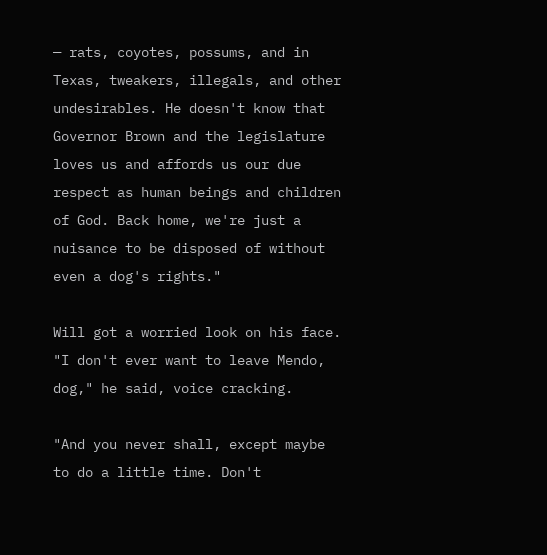— rats, coyotes, possums, and in Texas, tweakers, illegals, and other undesirables. He doesn't know that Governor Brown and the legislature loves us and affords us our due respect as human beings and children of God. Back home, we're just a nuisance to be disposed of without even a dog's rights."

Will got a worried look on his face. "I don't ever want to leave Mendo, dog," he said, voice cracking.

"And you never shall, except maybe to do a little time. Don't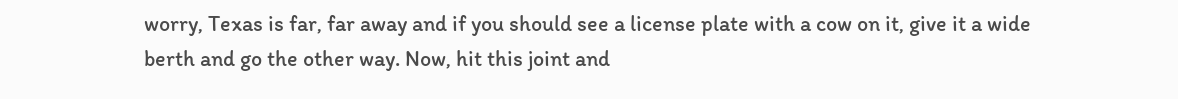worry, Texas is far, far away and if you should see a license plate with a cow on it, give it a wide berth and go the other way. Now, hit this joint and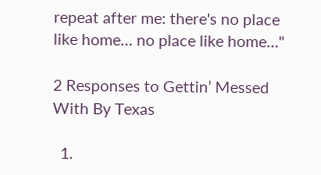repeat after me: there's no place like home… no place like home…"

2 Responses to Gettin’ Messed With By Texas

  1.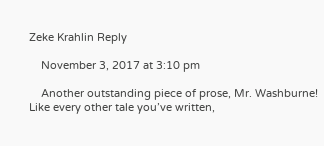Zeke Krahlin Reply

    November 3, 2017 at 3:10 pm

    Another outstanding piece of prose, Mr. Washburne! Like every other tale you’ve written,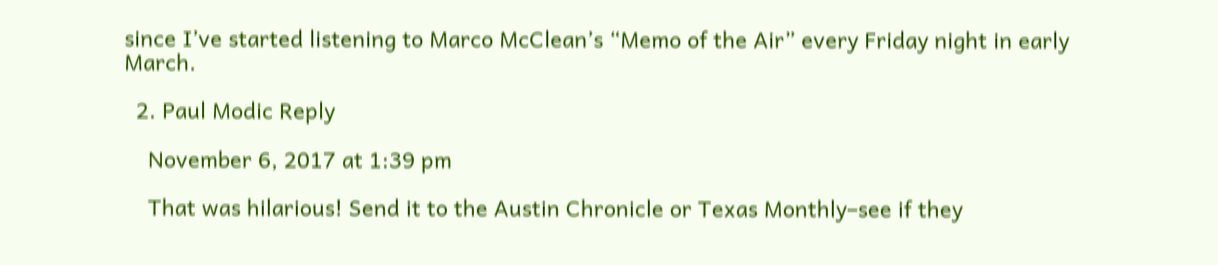since I’ve started listening to Marco McClean’s “Memo of the Air” every Friday night in early March.

  2. Paul Modic Reply

    November 6, 2017 at 1:39 pm

    That was hilarious! Send it to the Austin Chronicle or Texas Monthly–see if they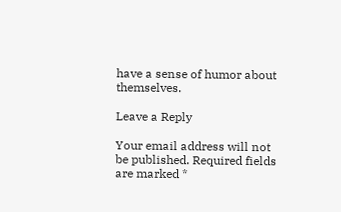have a sense of humor about themselves.

Leave a Reply

Your email address will not be published. Required fields are marked *